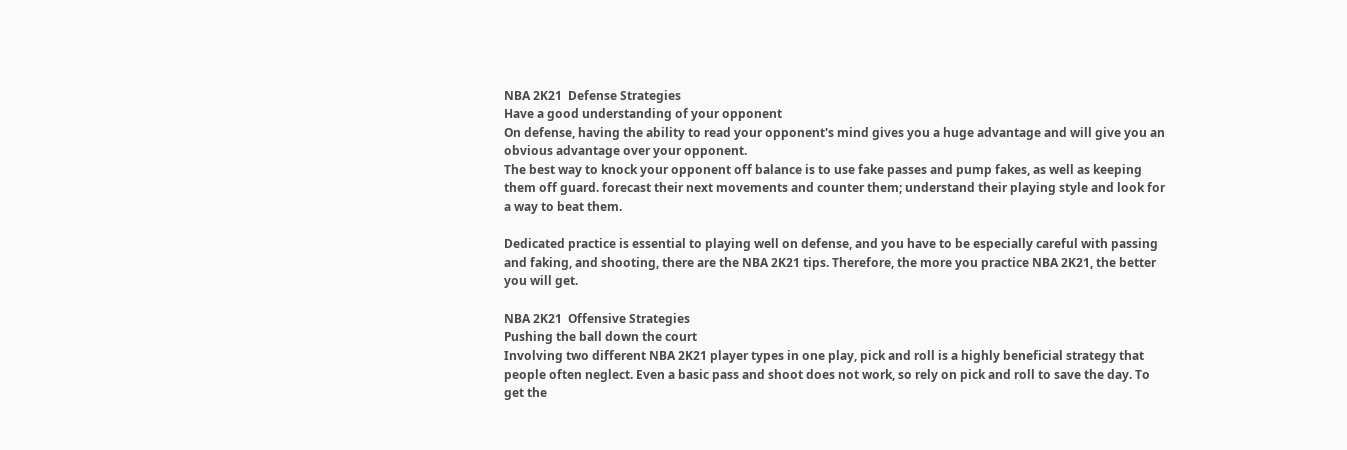NBA 2K21  Defense Strategies
Have a good understanding of your opponent
On defense, having the ability to read your opponent's mind gives you a huge advantage and will give you an obvious advantage over your opponent.
The best way to knock your opponent off balance is to use fake passes and pump fakes, as well as keeping them off guard. forecast their next movements and counter them; understand their playing style and look for a way to beat them.

Dedicated practice is essential to playing well on defense, and you have to be especially careful with passing and faking, and shooting, there are the NBA 2K21 tips. Therefore, the more you practice NBA 2K21, the better you will get.

NBA 2K21  Offensive Strategies
Pushing the ball down the court
Involving two different NBA 2K21 player types in one play, pick and roll is a highly beneficial strategy that people often neglect. Even a basic pass and shoot does not work, so rely on pick and roll to save the day. To get the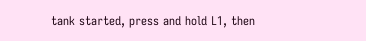tank started, press and hold L1, then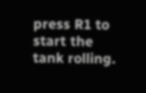press R1 to start the tank rolling.